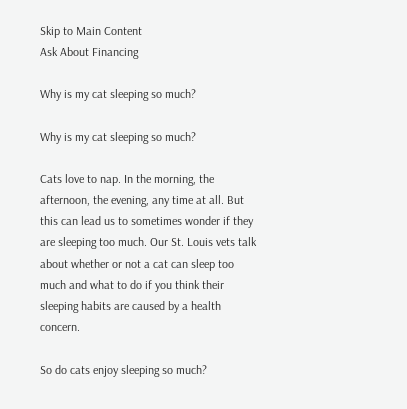Skip to Main Content
Ask About Financing

Why is my cat sleeping so much?

Why is my cat sleeping so much?

Cats love to nap. In the morning, the afternoon, the evening, any time at all. But this can lead us to sometimes wonder if they are sleeping too much. Our St. Louis vets talk about whether or not a cat can sleep too much and what to do if you think their sleeping habits are caused by a health concern.

So do cats enjoy sleeping so much?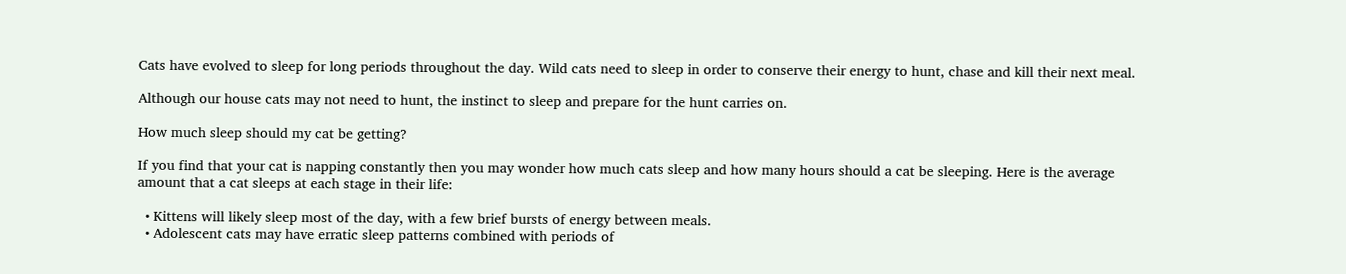Cats have evolved to sleep for long periods throughout the day. Wild cats need to sleep in order to conserve their energy to hunt, chase and kill their next meal.

Although our house cats may not need to hunt, the instinct to sleep and prepare for the hunt carries on.

How much sleep should my cat be getting?

If you find that your cat is napping constantly then you may wonder how much cats sleep and how many hours should a cat be sleeping. Here is the average amount that a cat sleeps at each stage in their life:

  • Kittens will likely sleep most of the day, with a few brief bursts of energy between meals.
  • Adolescent cats may have erratic sleep patterns combined with periods of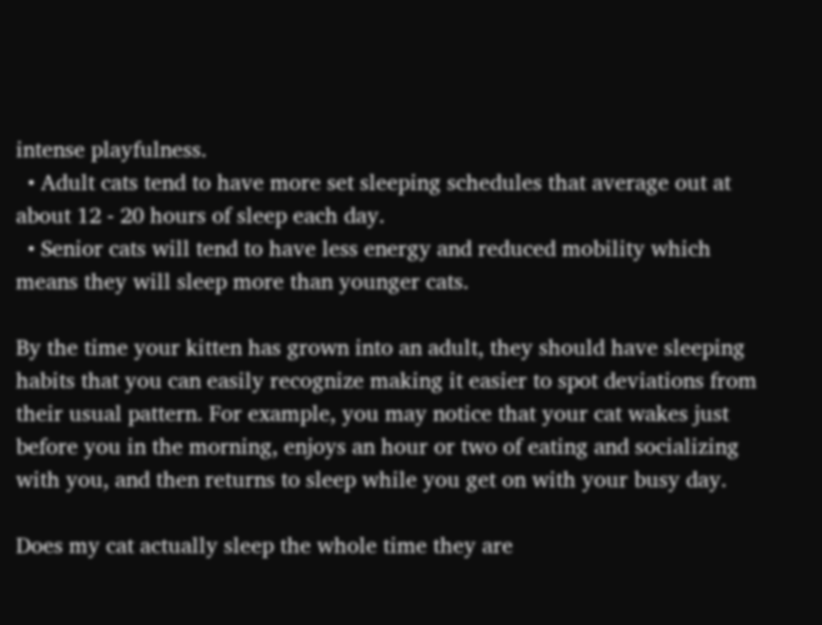intense playfulness.
  • Adult cats tend to have more set sleeping schedules that average out at about 12 - 20 hours of sleep each day.
  • Senior cats will tend to have less energy and reduced mobility which means they will sleep more than younger cats.

By the time your kitten has grown into an adult, they should have sleeping habits that you can easily recognize making it easier to spot deviations from their usual pattern. For example, you may notice that your cat wakes just before you in the morning, enjoys an hour or two of eating and socializing with you, and then returns to sleep while you get on with your busy day.

Does my cat actually sleep the whole time they are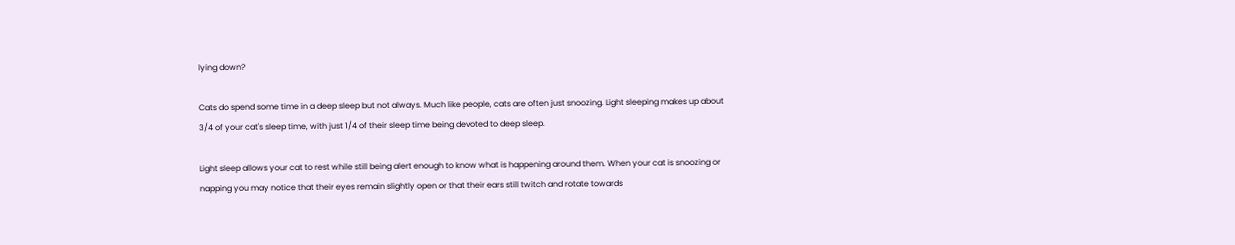lying down?

Cats do spend some time in a deep sleep but not always. Much like people, cats are often just snoozing. Light sleeping makes up about 3/4 of your cat's sleep time, with just 1/4 of their sleep time being devoted to deep sleep.

Light sleep allows your cat to rest while still being alert enough to know what is happening around them. When your cat is snoozing or napping you may notice that their eyes remain slightly open or that their ears still twitch and rotate towards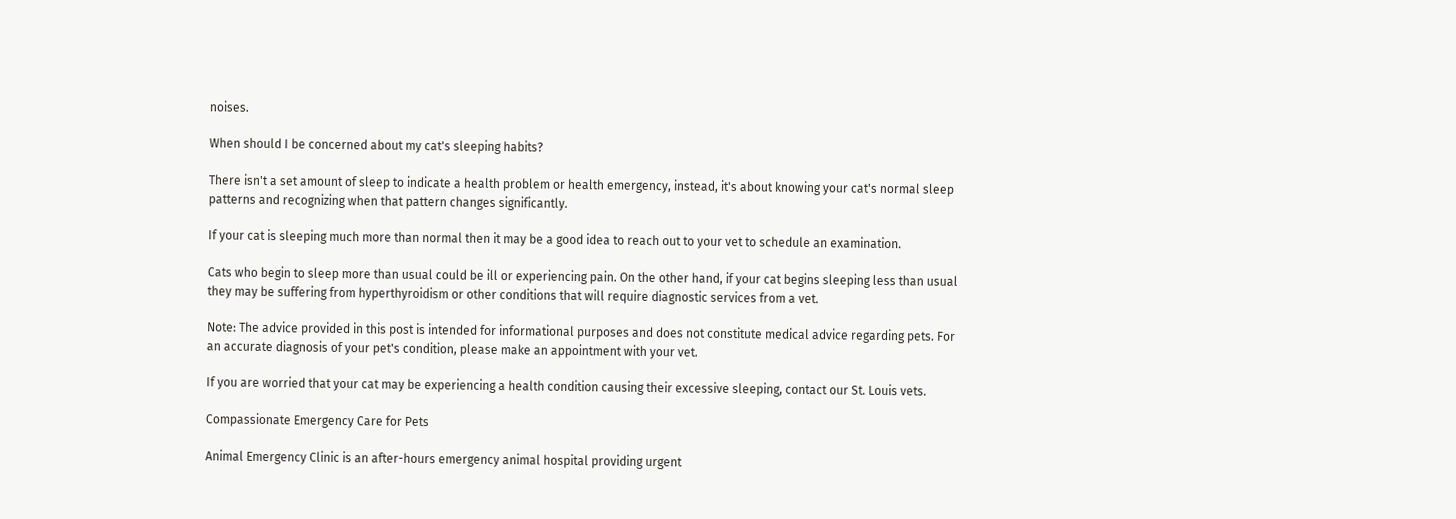noises.

When should I be concerned about my cat's sleeping habits?

There isn't a set amount of sleep to indicate a health problem or health emergency, instead, it's about knowing your cat's normal sleep patterns and recognizing when that pattern changes significantly.

If your cat is sleeping much more than normal then it may be a good idea to reach out to your vet to schedule an examination.

Cats who begin to sleep more than usual could be ill or experiencing pain. On the other hand, if your cat begins sleeping less than usual they may be suffering from hyperthyroidism or other conditions that will require diagnostic services from a vet.

Note: The advice provided in this post is intended for informational purposes and does not constitute medical advice regarding pets. For an accurate diagnosis of your pet's condition, please make an appointment with your vet.

If you are worried that your cat may be experiencing a health condition causing their excessive sleeping, contact our St. Louis vets.

Compassionate Emergency Care for Pets

Animal Emergency Clinic is an after-hours emergency animal hospital providing urgent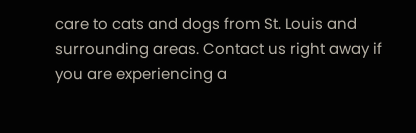care to cats and dogs from St. Louis and surrounding areas. Contact us right away if you are experiencing a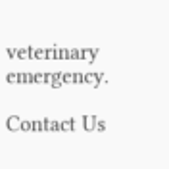veterinary emergency.

Contact Us